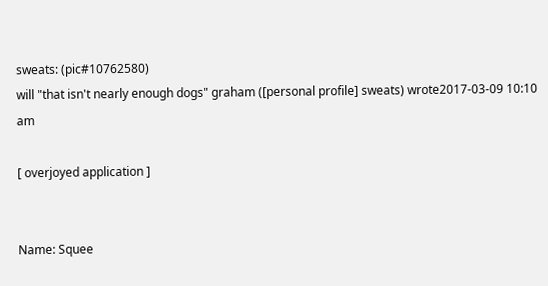sweats: (pic#10762580)
will "that isn't nearly enough dogs" graham ([personal profile] sweats) wrote2017-03-09 10:10 am

[ overjoyed application ]


Name: Squee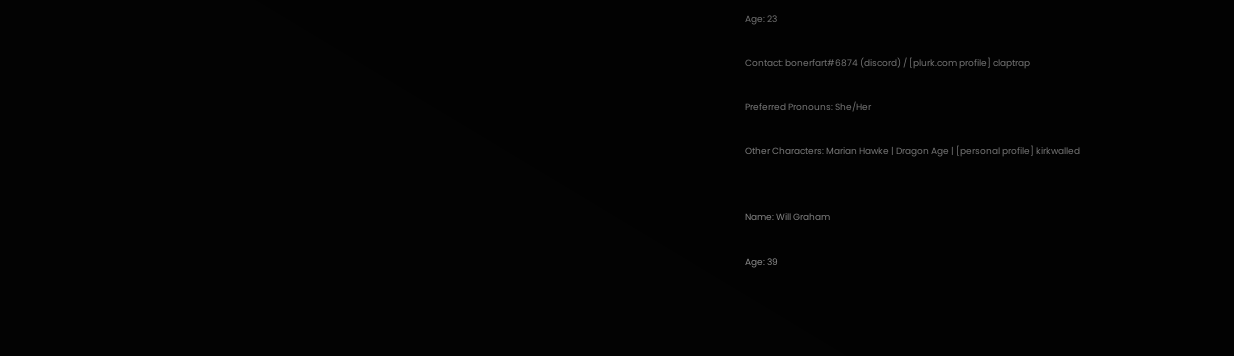Age: 23

Contact: bonerfart#6874 (discord) / [plurk.com profile] claptrap

Preferred Pronouns: She/Her

Other Characters: Marian Hawke | Dragon Age | [personal profile] kirkwalled


Name: Will Graham

Age: 39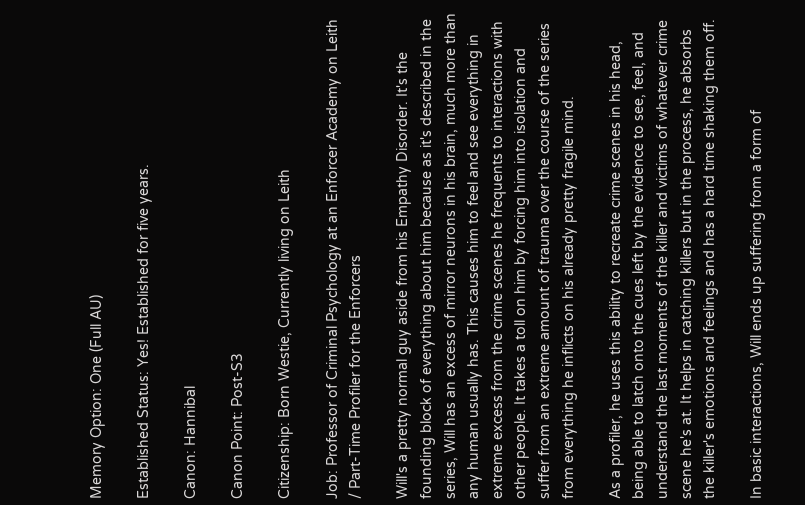Memory Option: One (Full AU)

Established Status: Yes! Established for five years.

Canon: Hannibal

Canon Point: Post-S3

Citizenship: Born Westie, Currently living on Leith

Job: Professor of Criminal Psychology at an Enforcer Academy on Leith / Part-Time Profiler for the Enforcers

Will's a pretty normal guy aside from his Empathy Disorder. It's the founding block of everything about him because as it's described in the series, Will has an excess of mirror neurons in his brain, much more than any human usually has. This causes him to feel and see everything in extreme excess from the crime scenes he frequents to interactions with other people. It takes a toll on him by forcing him into isolation and suffer from an extreme amount of trauma over the course of the series from everything he inflicts on his already pretty fragile mind.

As a profiler, he uses this ability to recreate crime scenes in his head, being able to latch onto the cues left by the evidence to see, feel, and understand the last moments of the killer and victims of whatever crime scene he's at. It helps in catching killers but in the process, he absorbs the killer's emotions and feelings and has a hard time shaking them off.

In basic interactions, Will ends up suffering from a form of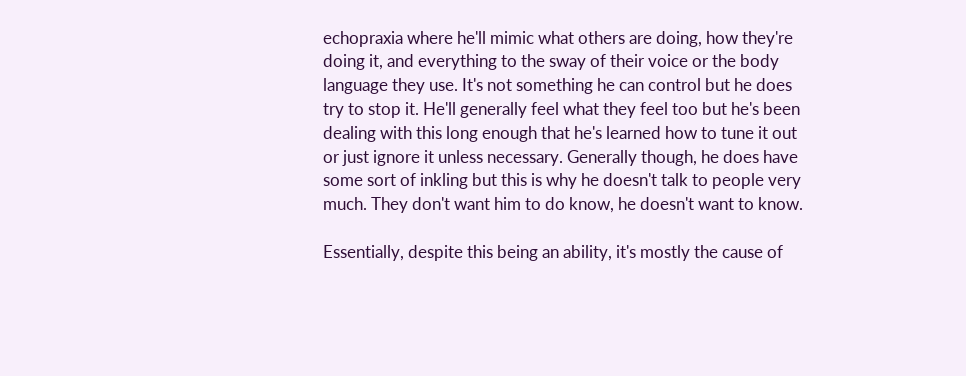echopraxia where he'll mimic what others are doing, how they're doing it, and everything to the sway of their voice or the body language they use. It's not something he can control but he does try to stop it. He'll generally feel what they feel too but he's been dealing with this long enough that he's learned how to tune it out or just ignore it unless necessary. Generally though, he does have some sort of inkling but this is why he doesn't talk to people very much. They don't want him to do know, he doesn't want to know.

Essentially, despite this being an ability, it's mostly the cause of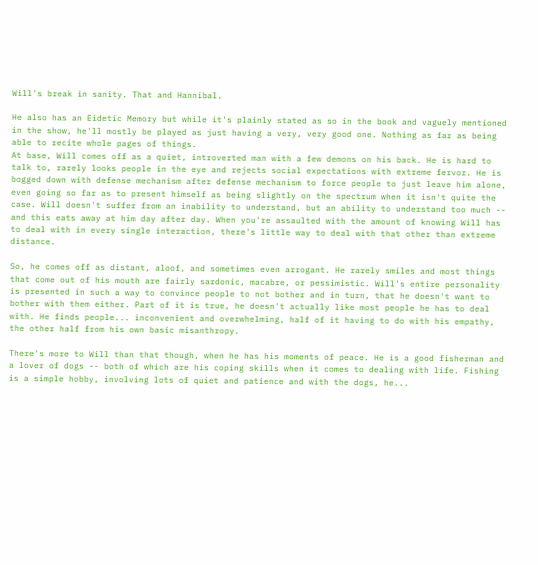Will's break in sanity. That and Hannibal.

He also has an Eidetic Memory but while it's plainly stated as so in the book and vaguely mentioned in the show, he'll mostly be played as just having a very, very good one. Nothing as far as being able to recite whole pages of things.
At base, Will comes off as a quiet, introverted man with a few demons on his back. He is hard to talk to, rarely looks people in the eye and rejects social expectations with extreme fervor. He is bogged down with defense mechanism after defense mechanism to force people to just leave him alone, even going so far as to present himself as being slightly on the spectrum when it isn't quite the case. Will doesn't suffer from an inability to understand, but an ability to understand too much -- and this eats away at him day after day. When you're assaulted with the amount of knowing Will has to deal with in every single interaction, there's little way to deal with that other than extreme distance.

So, he comes off as distant, aloof, and sometimes even arrogant. He rarely smiles and most things that come out of his mouth are fairly sardonic, macabre, or pessimistic. Will's entire personality is presented in such a way to convince people to not bother and in turn, that he doesn't want to bother with them either. Part of it is true, he doesn't actually like most people he has to deal with. He finds people... inconvenient and overwhelming, half of it having to do with his empathy, the other half from his own basic misanthropy.

There's more to Will than that though, when he has his moments of peace. He is a good fisherman and a lover of dogs -- both of which are his coping skills when it comes to dealing with life. Fishing is a simple hobby, involving lots of quiet and patience and with the dogs, he...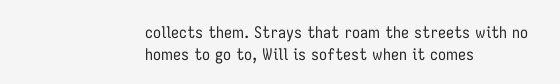collects them. Strays that roam the streets with no homes to go to, Will is softest when it comes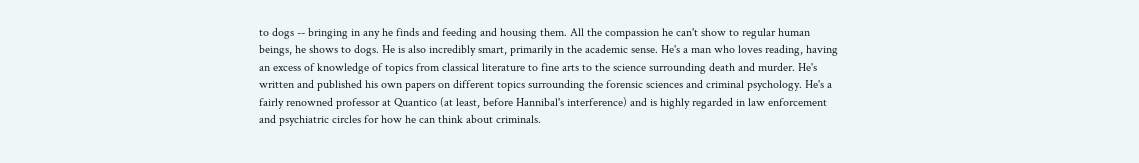to dogs -- bringing in any he finds and feeding and housing them. All the compassion he can't show to regular human beings, he shows to dogs. He is also incredibly smart, primarily in the academic sense. He's a man who loves reading, having an excess of knowledge of topics from classical literature to fine arts to the science surrounding death and murder. He's written and published his own papers on different topics surrounding the forensic sciences and criminal psychology. He's a fairly renowned professor at Quantico (at least, before Hannibal's interference) and is highly regarded in law enforcement and psychiatric circles for how he can think about criminals.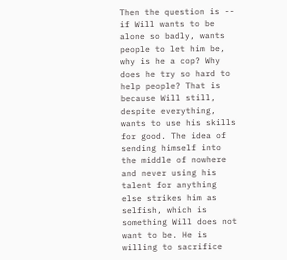Then the question is -- if Will wants to be alone so badly, wants people to let him be, why is he a cop? Why does he try so hard to help people? That is because Will still, despite everything, wants to use his skills for good. The idea of sending himself into the middle of nowhere and never using his talent for anything else strikes him as selfish, which is something Will does not want to be. He is willing to sacrifice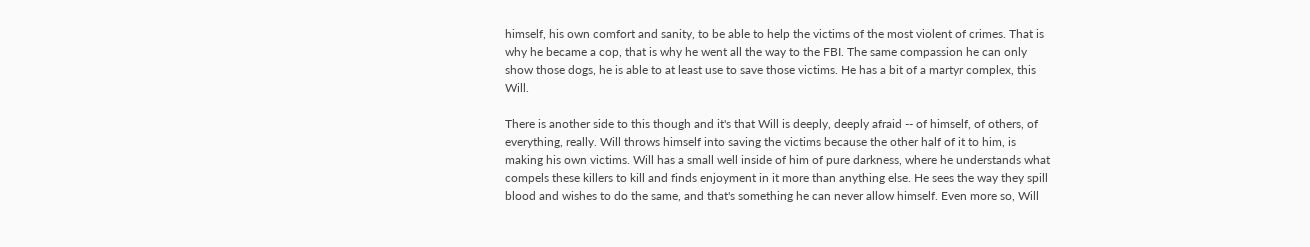himself, his own comfort and sanity, to be able to help the victims of the most violent of crimes. That is why he became a cop, that is why he went all the way to the FBI. The same compassion he can only show those dogs, he is able to at least use to save those victims. He has a bit of a martyr complex, this Will.

There is another side to this though and it's that Will is deeply, deeply afraid -- of himself, of others, of everything, really. Will throws himself into saving the victims because the other half of it to him, is making his own victims. Will has a small well inside of him of pure darkness, where he understands what compels these killers to kill and finds enjoyment in it more than anything else. He sees the way they spill blood and wishes to do the same, and that's something he can never allow himself. Even more so, Will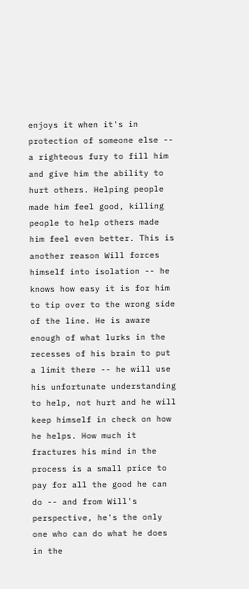enjoys it when it's in protection of someone else -- a righteous fury to fill him and give him the ability to hurt others. Helping people made him feel good, killing people to help others made him feel even better. This is another reason Will forces himself into isolation -- he knows how easy it is for him to tip over to the wrong side of the line. He is aware enough of what lurks in the recesses of his brain to put a limit there -- he will use his unfortunate understanding to help, not hurt and he will keep himself in check on how he helps. How much it fractures his mind in the process is a small price to pay for all the good he can do -- and from Will's perspective, he's the only one who can do what he does in the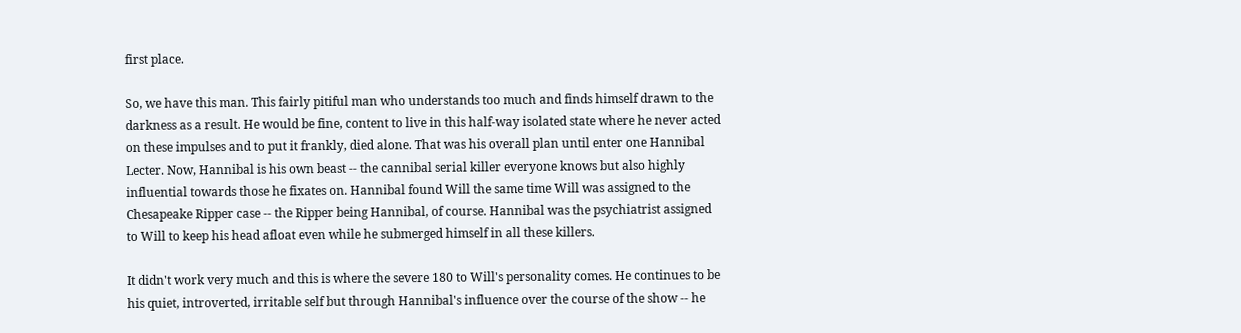first place.

So, we have this man. This fairly pitiful man who understands too much and finds himself drawn to the darkness as a result. He would be fine, content to live in this half-way isolated state where he never acted on these impulses and to put it frankly, died alone. That was his overall plan until enter one Hannibal Lecter. Now, Hannibal is his own beast -- the cannibal serial killer everyone knows but also highly influential towards those he fixates on. Hannibal found Will the same time Will was assigned to the Chesapeake Ripper case -- the Ripper being Hannibal, of course. Hannibal was the psychiatrist assigned to Will to keep his head afloat even while he submerged himself in all these killers.

It didn't work very much and this is where the severe 180 to Will's personality comes. He continues to be his quiet, introverted, irritable self but through Hannibal's influence over the course of the show -- he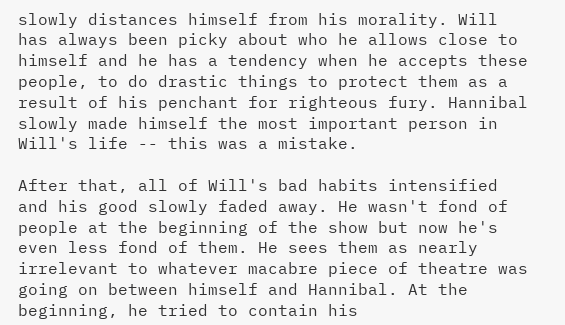slowly distances himself from his morality. Will has always been picky about who he allows close to himself and he has a tendency when he accepts these people, to do drastic things to protect them as a result of his penchant for righteous fury. Hannibal slowly made himself the most important person in Will's life -- this was a mistake.

After that, all of Will's bad habits intensified and his good slowly faded away. He wasn't fond of people at the beginning of the show but now he's even less fond of them. He sees them as nearly irrelevant to whatever macabre piece of theatre was going on between himself and Hannibal. At the beginning, he tried to contain his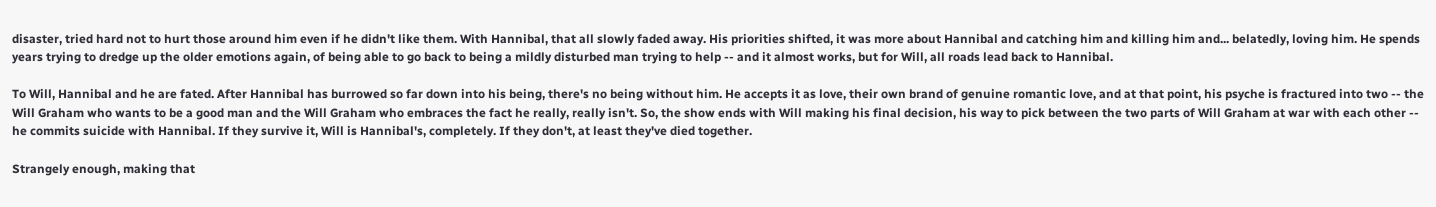disaster, tried hard not to hurt those around him even if he didn't like them. With Hannibal, that all slowly faded away. His priorities shifted, it was more about Hannibal and catching him and killing him and... belatedly, loving him. He spends years trying to dredge up the older emotions again, of being able to go back to being a mildly disturbed man trying to help -- and it almost works, but for Will, all roads lead back to Hannibal.

To Will, Hannibal and he are fated. After Hannibal has burrowed so far down into his being, there's no being without him. He accepts it as love, their own brand of genuine romantic love, and at that point, his psyche is fractured into two -- the Will Graham who wants to be a good man and the Will Graham who embraces the fact he really, really isn't. So, the show ends with Will making his final decision, his way to pick between the two parts of Will Graham at war with each other -- he commits suicide with Hannibal. If they survive it, Will is Hannibal's, completely. If they don't, at least they've died together.

Strangely enough, making that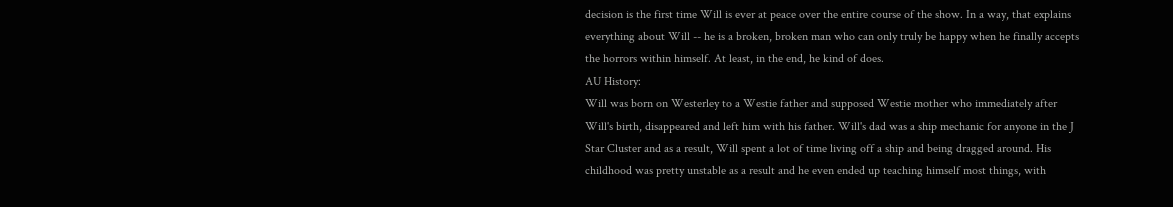decision is the first time Will is ever at peace over the entire course of the show. In a way, that explains everything about Will -- he is a broken, broken man who can only truly be happy when he finally accepts the horrors within himself. At least, in the end, he kind of does.
AU History:
Will was born on Westerley to a Westie father and supposed Westie mother who immediately after Will's birth, disappeared and left him with his father. Will's dad was a ship mechanic for anyone in the J Star Cluster and as a result, Will spent a lot of time living off a ship and being dragged around. His childhood was pretty unstable as a result and he even ended up teaching himself most things, with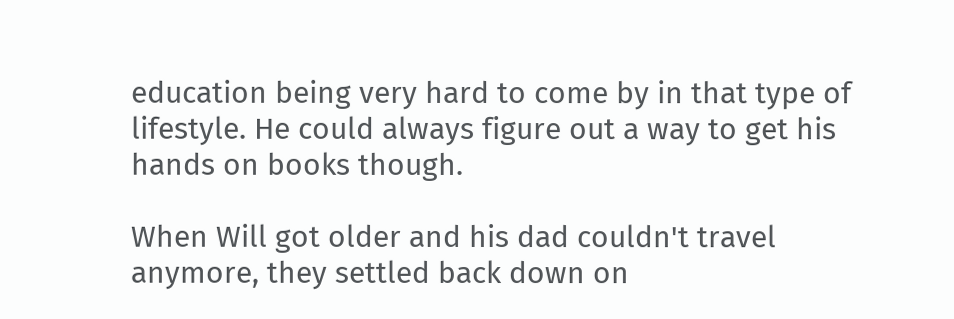education being very hard to come by in that type of lifestyle. He could always figure out a way to get his hands on books though.

When Will got older and his dad couldn't travel anymore, they settled back down on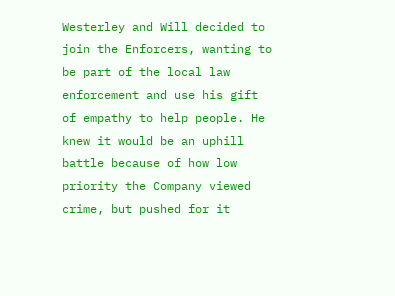Westerley and Will decided to join the Enforcers, wanting to be part of the local law enforcement and use his gift of empathy to help people. He knew it would be an uphill battle because of how low priority the Company viewed crime, but pushed for it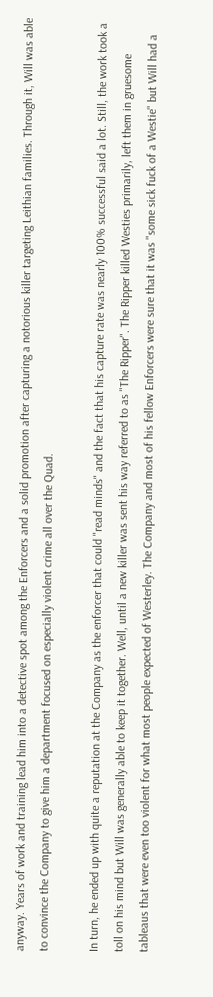anyway. Years of work and training lead him into a detective spot among the Enforcers and a solid promotion after capturing a notorious killer targeting Leithian families. Through it, Will was able to convince the Company to give him a department focused on especially violent crime all over the Quad.

In turn, he ended up with quite a reputation at the Company as the enforcer that could "read minds" and the fact that his capture rate was nearly 100% successful said a lot. Still, the work took a toll on his mind but Will was generally able to keep it together. Well, until a new killer was sent his way referred to as "The Ripper". The Ripper killed Westies primarily, left them in gruesome tableaus that were even too violent for what most people expected of Westerley. The Company and most of his fellow Enforcers were sure that it was "some sick fuck of a Westie" but Will had a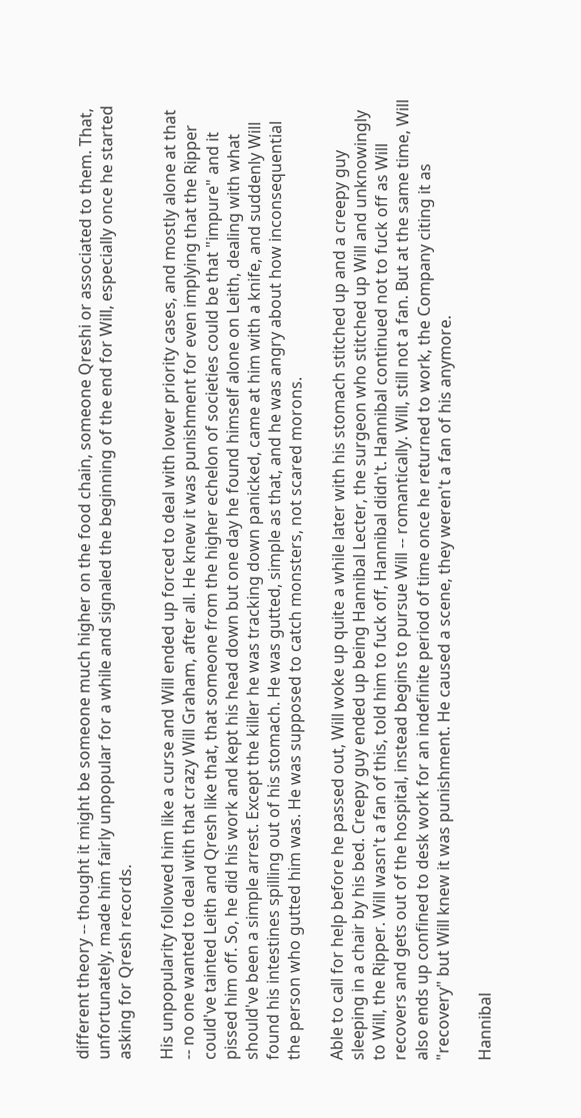different theory -- thought it might be someone much higher on the food chain, someone Qreshi or associated to them. That, unfortunately, made him fairly unpopular for a while and signaled the beginning of the end for Will, especially once he started asking for Qresh records.

His unpopularity followed him like a curse and Will ended up forced to deal with lower priority cases, and mostly alone at that -- no one wanted to deal with that crazy Will Graham, after all. He knew it was punishment for even implying that the Ripper could've tainted Leith and Qresh like that, that someone from the higher echelon of societies could be that "impure" and it pissed him off. So, he did his work and kept his head down but one day he found himself alone on Leith, dealing with what should've been a simple arrest. Except the killer he was tracking down panicked, came at him with a knife, and suddenly Will found his intestines spilling out of his stomach. He was gutted, simple as that, and he was angry about how inconsequential the person who gutted him was. He was supposed to catch monsters, not scared morons.

Able to call for help before he passed out, Will woke up quite a while later with his stomach stitched up and a creepy guy sleeping in a chair by his bed. Creepy guy ended up being Hannibal Lecter, the surgeon who stitched up Will and unknowingly to Will, the Ripper. Will wasn't a fan of this, told him to fuck off, Hannibal didn't. Hannibal continued not to fuck off as Will recovers and gets out of the hospital, instead begins to pursue Will -- romantically. Will, still not a fan. But at the same time, Will also ends up confined to desk work for an indefinite period of time once he returned to work, the Company citing it as "recovery" but Will knew it was punishment. He caused a scene, they weren't a fan of his anymore.

Hannibal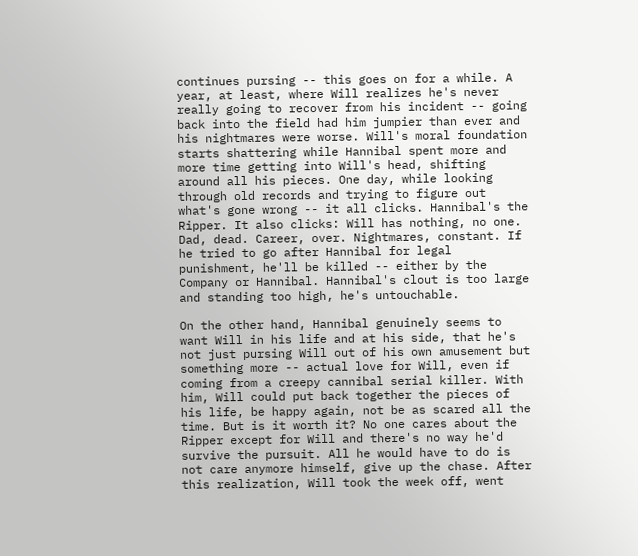continues pursing -- this goes on for a while. A year, at least, where Will realizes he's never really going to recover from his incident -- going back into the field had him jumpier than ever and his nightmares were worse. Will's moral foundation starts shattering while Hannibal spent more and more time getting into Will's head, shifting around all his pieces. One day, while looking through old records and trying to figure out what's gone wrong -- it all clicks. Hannibal's the Ripper. It also clicks: Will has nothing, no one. Dad, dead. Career, over. Nightmares, constant. If he tried to go after Hannibal for legal punishment, he'll be killed -- either by the Company or Hannibal. Hannibal's clout is too large and standing too high, he's untouchable.

On the other hand, Hannibal genuinely seems to want Will in his life and at his side, that he's not just pursing Will out of his own amusement but something more -- actual love for Will, even if coming from a creepy cannibal serial killer. With him, Will could put back together the pieces of his life, be happy again, not be as scared all the time. But is it worth it? No one cares about the Ripper except for Will and there's no way he'd survive the pursuit. All he would have to do is not care anymore himself, give up the chase. After this realization, Will took the week off, went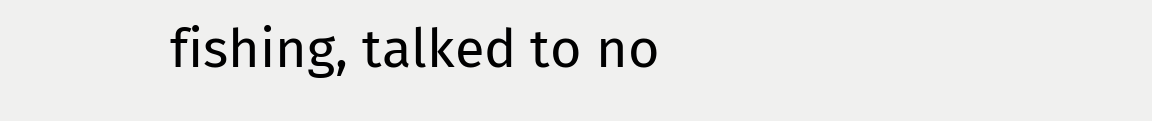fishing, talked to no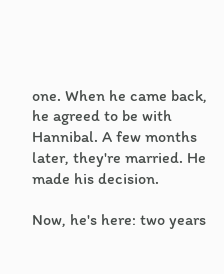one. When he came back, he agreed to be with Hannibal. A few months later, they're married. He made his decision.

Now, he's here: two years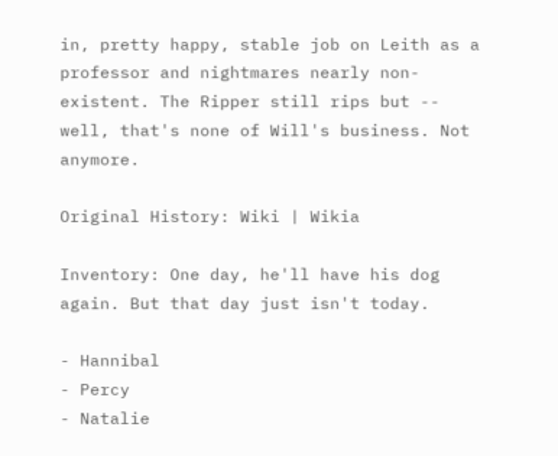in, pretty happy, stable job on Leith as a professor and nightmares nearly non-existent. The Ripper still rips but -- well, that's none of Will's business. Not anymore.

Original History: Wiki | Wikia

Inventory: One day, he'll have his dog again. But that day just isn't today.

- Hannibal
- Percy
- Natalie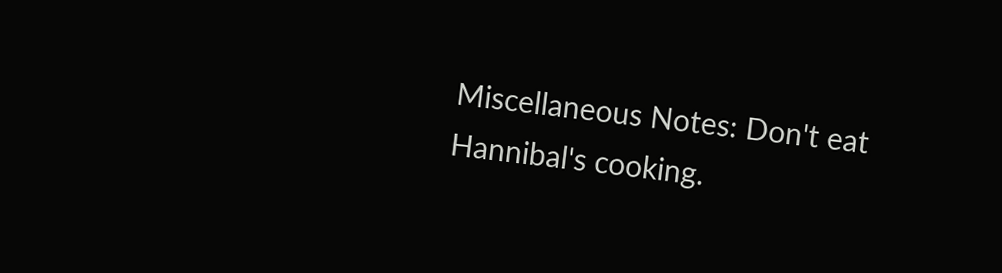Miscellaneous Notes: Don't eat Hannibal's cooking.